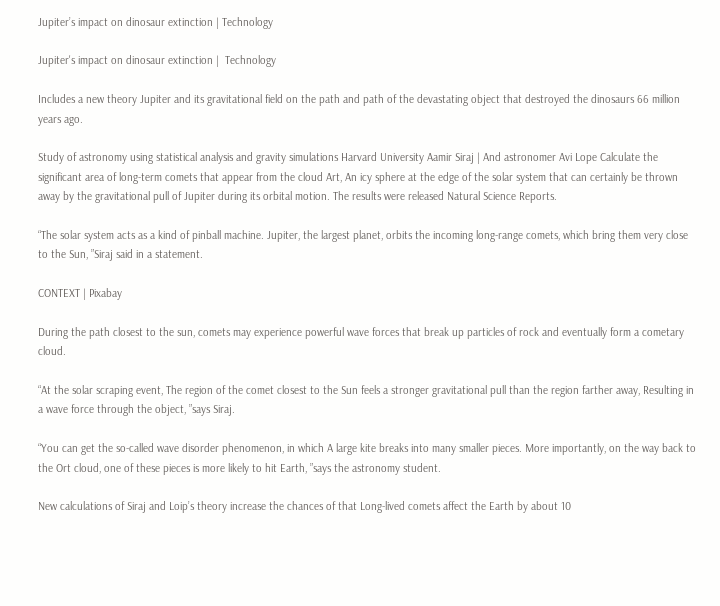Jupiter’s impact on dinosaur extinction | Technology

Jupiter's impact on dinosaur extinction |  Technology

Includes a new theory Jupiter and its gravitational field on the path and path of the devastating object that destroyed the dinosaurs 66 million years ago.

Study of astronomy using statistical analysis and gravity simulations Harvard University Aamir Siraj | And astronomer Avi Lope Calculate the significant area of long-term comets that appear from the cloud Art, An icy sphere at the edge of the solar system that can certainly be thrown away by the gravitational pull of Jupiter during its orbital motion. The results were released Natural Science Reports.

“The solar system acts as a kind of pinball machine. Jupiter, the largest planet, orbits the incoming long-range comets, which bring them very close to the Sun, ”Siraj said in a statement.

CONTEXT | Pixabay

During the path closest to the sun, comets may experience powerful wave forces that break up particles of rock and eventually form a cometary cloud.

“At the solar scraping event, The region of the comet closest to the Sun feels a stronger gravitational pull than the region farther away, Resulting in a wave force through the object, ”says Siraj.

“You can get the so-called wave disorder phenomenon, in which A large kite breaks into many smaller pieces. More importantly, on the way back to the Ort cloud, one of these pieces is more likely to hit Earth, ”says the astronomy student.

New calculations of Siraj and Loip’s theory increase the chances of that Long-lived comets affect the Earth by about 10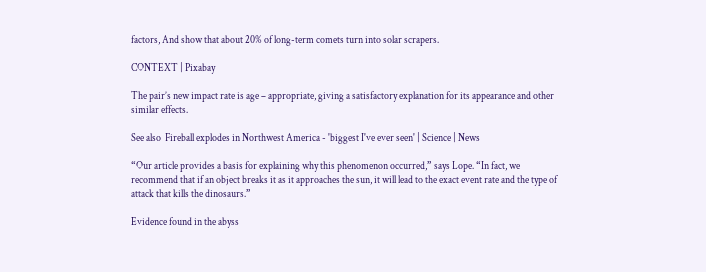factors, And show that about 20% of long-term comets turn into solar scrapers.

CONTEXT | Pixabay

The pair’s new impact rate is age – appropriate, giving a satisfactory explanation for its appearance and other similar effects.

See also  Fireball explodes in Northwest America - 'biggest I've ever seen' | Science | News

“Our article provides a basis for explaining why this phenomenon occurred,” says Lope. “In fact, we recommend that if an object breaks it as it approaches the sun, it will lead to the exact event rate and the type of attack that kills the dinosaurs.”

Evidence found in the abyss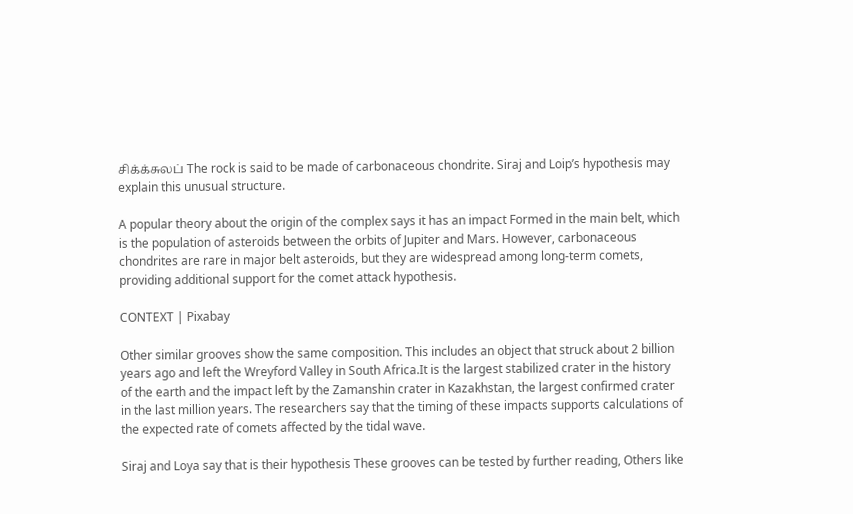சிக்க்சுலப் The rock is said to be made of carbonaceous chondrite. Siraj and Loip’s hypothesis may explain this unusual structure.

A popular theory about the origin of the complex says it has an impact Formed in the main belt, which is the population of asteroids between the orbits of Jupiter and Mars. However, carbonaceous chondrites are rare in major belt asteroids, but they are widespread among long-term comets, providing additional support for the comet attack hypothesis.

CONTEXT | Pixabay

Other similar grooves show the same composition. This includes an object that struck about 2 billion years ago and left the Wreyford Valley in South Africa.It is the largest stabilized crater in the history of the earth and the impact left by the Zamanshin crater in Kazakhstan, the largest confirmed crater in the last million years. The researchers say that the timing of these impacts supports calculations of the expected rate of comets affected by the tidal wave.

Siraj and Loya say that is their hypothesis These grooves can be tested by further reading, Others like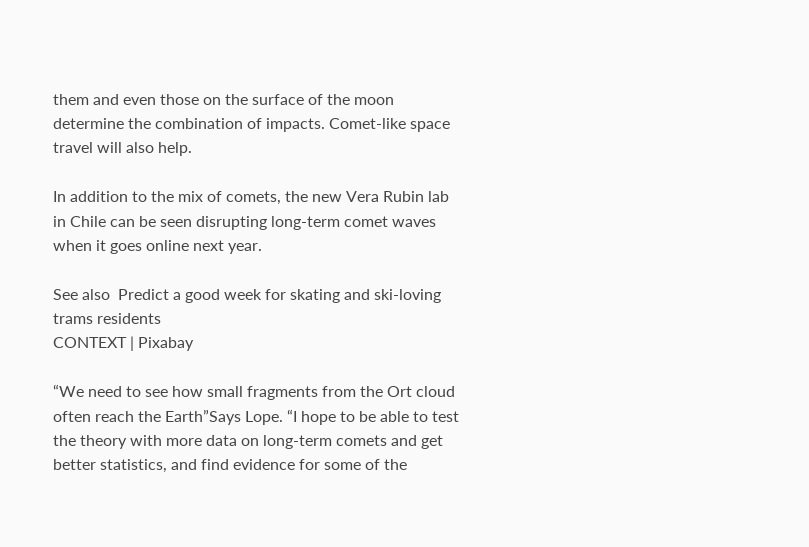them and even those on the surface of the moon determine the combination of impacts. Comet-like space travel will also help.

In addition to the mix of comets, the new Vera Rubin lab in Chile can be seen disrupting long-term comet waves when it goes online next year.

See also  Predict a good week for skating and ski-loving trams residents
CONTEXT | Pixabay

“We need to see how small fragments from the Ort cloud often reach the Earth”Says Lope. “I hope to be able to test the theory with more data on long-term comets and get better statistics, and find evidence for some of the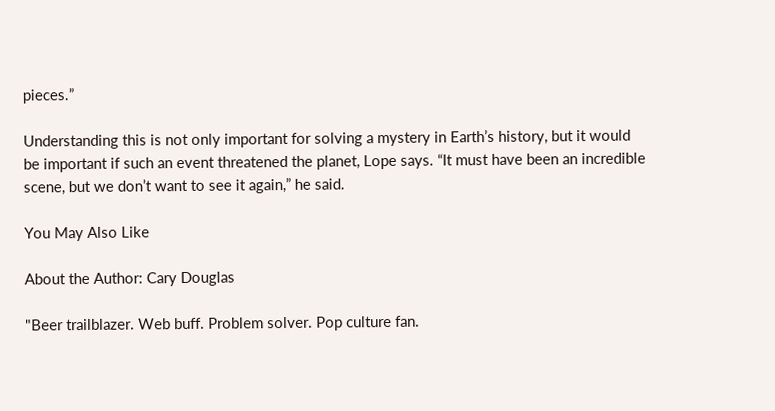pieces.”

Understanding this is not only important for solving a mystery in Earth’s history, but it would be important if such an event threatened the planet, Lope says. “It must have been an incredible scene, but we don’t want to see it again,” he said.

You May Also Like

About the Author: Cary Douglas

"Beer trailblazer. Web buff. Problem solver. Pop culture fan.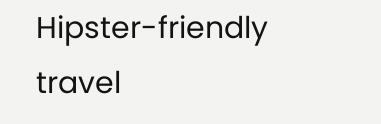Hipster-friendly travel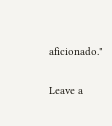aficionado."

Leave a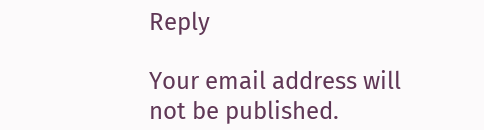Reply

Your email address will not be published.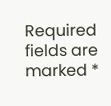Required fields are marked *